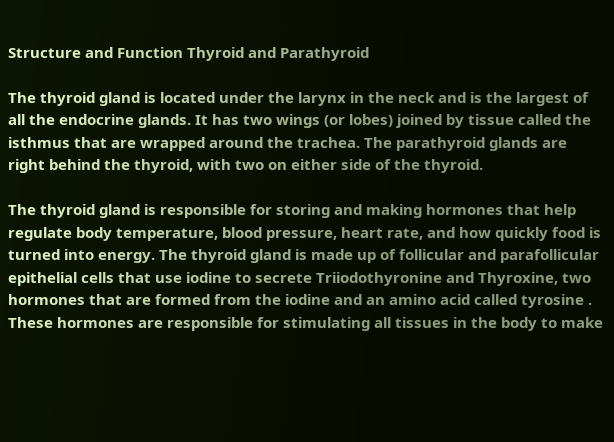Structure and Function Thyroid and Parathyroid

The thyroid gland is located under the larynx in the neck and is the largest of all the endocrine glands. It has two wings (or lobes) joined by tissue called the isthmus that are wrapped around the trachea. The parathyroid glands are right behind the thyroid, with two on either side of the thyroid.

The thyroid gland is responsible for storing and making hormones that help regulate body temperature, blood pressure, heart rate, and how quickly food is turned into energy. The thyroid gland is made up of follicular and parafollicular epithelial cells that use iodine to secrete Triiodothyronine and Thyroxine, two hormones that are formed from the iodine and an amino acid called tyrosine . These hormones are responsible for stimulating all tissues in the body to make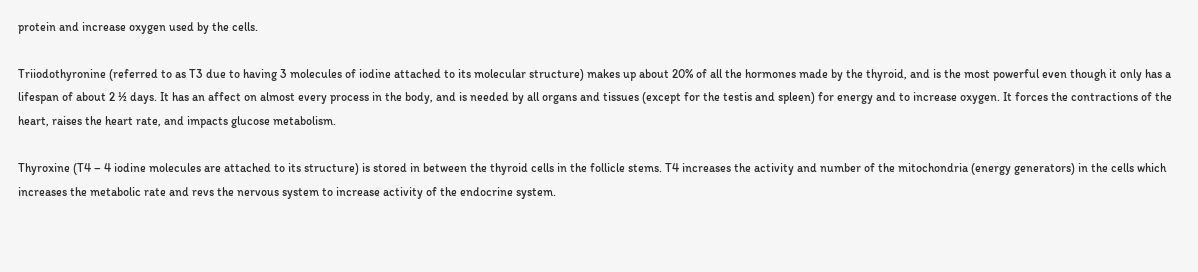protein and increase oxygen used by the cells.

Triiodothyronine (referred to as T3 due to having 3 molecules of iodine attached to its molecular structure) makes up about 20% of all the hormones made by the thyroid, and is the most powerful even though it only has a lifespan of about 2 ½ days. It has an affect on almost every process in the body, and is needed by all organs and tissues (except for the testis and spleen) for energy and to increase oxygen. It forces the contractions of the heart, raises the heart rate, and impacts glucose metabolism.

Thyroxine (T4 – 4 iodine molecules are attached to its structure) is stored in between the thyroid cells in the follicle stems. T4 increases the activity and number of the mitochondria (energy generators) in the cells which increases the metabolic rate and revs the nervous system to increase activity of the endocrine system.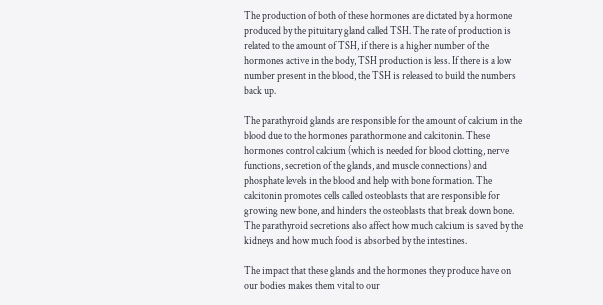The production of both of these hormones are dictated by a hormone produced by the pituitary gland called TSH. The rate of production is related to the amount of TSH, if there is a higher number of the hormones active in the body, TSH production is less. If there is a low number present in the blood, the TSH is released to build the numbers back up.

The parathyroid glands are responsible for the amount of calcium in the blood due to the hormones parathormone and calcitonin. These hormones control calcium (which is needed for blood clotting, nerve functions, secretion of the glands, and muscle connections) and phosphate levels in the blood and help with bone formation. The calcitonin promotes cells called osteoblasts that are responsible for growing new bone, and hinders the osteoblasts that break down bone. The parathyroid secretions also affect how much calcium is saved by the kidneys and how much food is absorbed by the intestines.

The impact that these glands and the hormones they produce have on our bodies makes them vital to our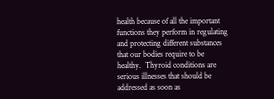health because of all the important functions they perform in regulating and protecting different substances that our bodies require to be healthy.  Thyroid conditions are serious illnesses that should be addressed as soon as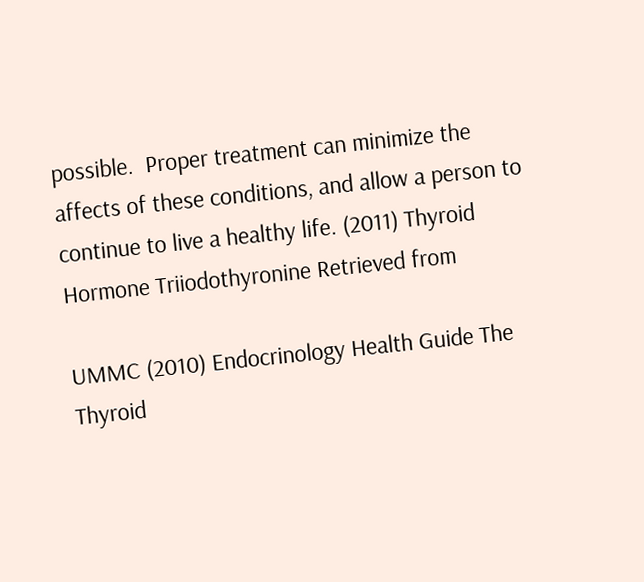possible.  Proper treatment can minimize the affects of these conditions, and allow a person to continue to live a healthy life. (2011) Thyroid Hormone Triiodothyronine Retrieved from

UMMC (2010) Endocrinology Health Guide The Thyroid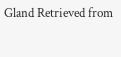Gland Retrieved from